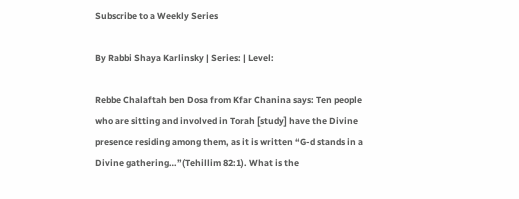Subscribe to a Weekly Series

By Rabbi Shaya Karlinsky | Series: | Level:

Rebbe Chalaftah ben Dosa from Kfar Chanina says: Ten people who are sitting and involved in Torah [study] have the Divine presence residing among them, as it is written “G-d stands in a Divine gathering…”(Tehillim 82:1). What is the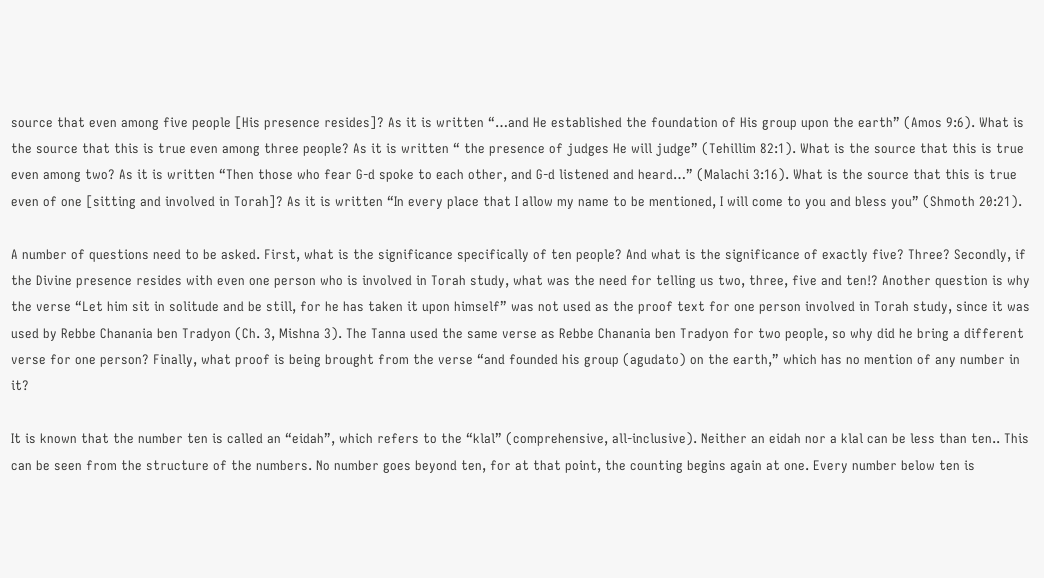source that even among five people [His presence resides]? As it is written “…and He established the foundation of His group upon the earth” (Amos 9:6). What is the source that this is true even among three people? As it is written “ the presence of judges He will judge” (Tehillim 82:1). What is the source that this is true even among two? As it is written “Then those who fear G-d spoke to each other, and G-d listened and heard…” (Malachi 3:16). What is the source that this is true even of one [sitting and involved in Torah]? As it is written “In every place that I allow my name to be mentioned, I will come to you and bless you” (Shmoth 20:21).

A number of questions need to be asked. First, what is the significance specifically of ten people? And what is the significance of exactly five? Three? Secondly, if the Divine presence resides with even one person who is involved in Torah study, what was the need for telling us two, three, five and ten!? Another question is why the verse “Let him sit in solitude and be still, for he has taken it upon himself” was not used as the proof text for one person involved in Torah study, since it was used by Rebbe Chanania ben Tradyon (Ch. 3, Mishna 3). The Tanna used the same verse as Rebbe Chanania ben Tradyon for two people, so why did he bring a different verse for one person? Finally, what proof is being brought from the verse “and founded his group (agudato) on the earth,” which has no mention of any number in it?

It is known that the number ten is called an “eidah”, which refers to the “klal” (comprehensive, all-inclusive). Neither an eidah nor a klal can be less than ten.. This can be seen from the structure of the numbers. No number goes beyond ten, for at that point, the counting begins again at one. Every number below ten is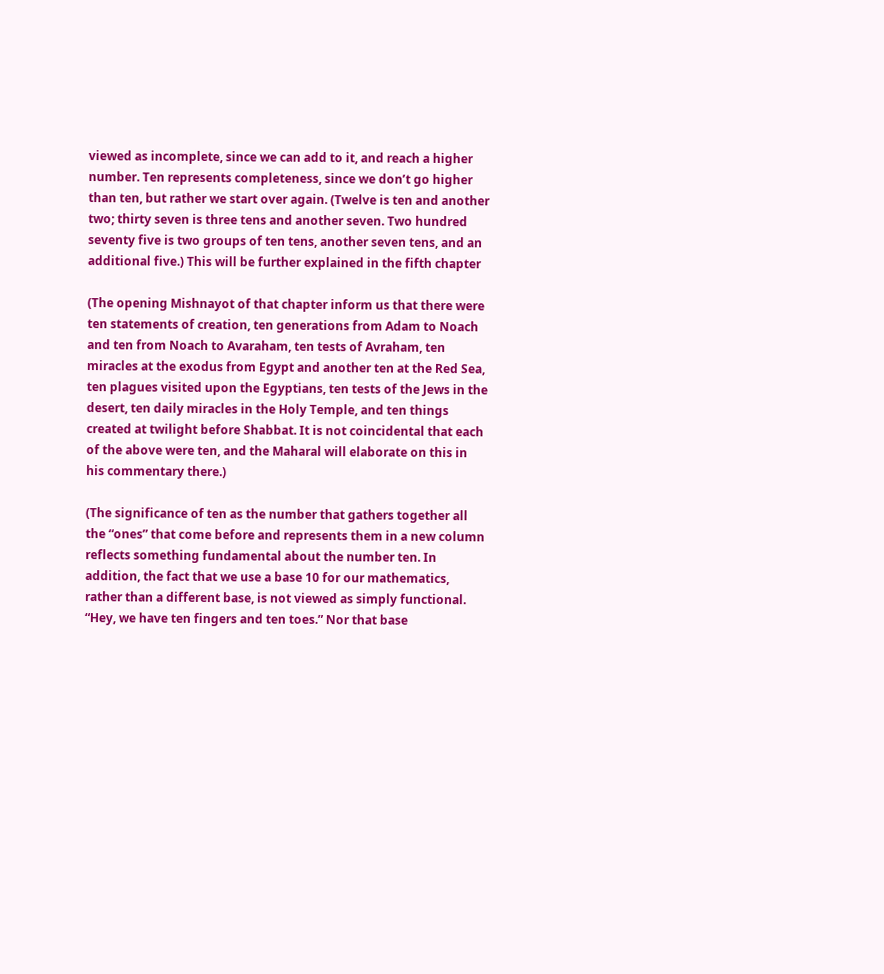viewed as incomplete, since we can add to it, and reach a higher number. Ten represents completeness, since we don’t go higher than ten, but rather we start over again. (Twelve is ten and another two; thirty seven is three tens and another seven. Two hundred seventy five is two groups of ten tens, another seven tens, and an additional five.) This will be further explained in the fifth chapter

(The opening Mishnayot of that chapter inform us that there were ten statements of creation, ten generations from Adam to Noach and ten from Noach to Avaraham, ten tests of Avraham, ten miracles at the exodus from Egypt and another ten at the Red Sea, ten plagues visited upon the Egyptians, ten tests of the Jews in the desert, ten daily miracles in the Holy Temple, and ten things created at twilight before Shabbat. It is not coincidental that each of the above were ten, and the Maharal will elaborate on this in his commentary there.)

(The significance of ten as the number that gathers together all the “ones” that come before and represents them in a new column reflects something fundamental about the number ten. In addition, the fact that we use a base 10 for our mathematics, rather than a different base, is not viewed as simply functional. “Hey, we have ten fingers and ten toes.” Nor that base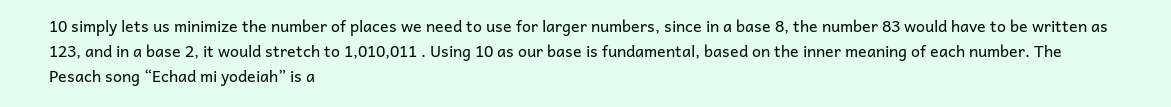10 simply lets us minimize the number of places we need to use for larger numbers, since in a base 8, the number 83 would have to be written as 123, and in a base 2, it would stretch to 1,010,011 . Using 10 as our base is fundamental, based on the inner meaning of each number. The Pesach song “Echad mi yodeiah” is a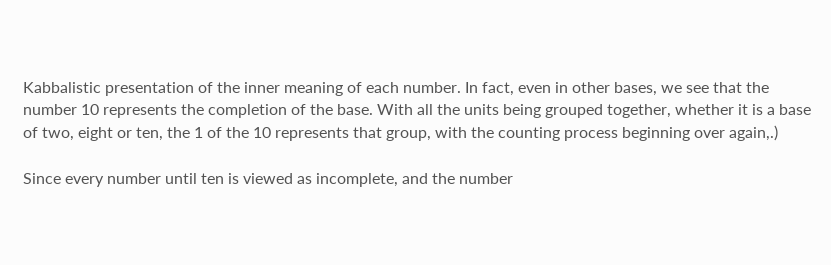Kabbalistic presentation of the inner meaning of each number. In fact, even in other bases, we see that the number 10 represents the completion of the base. With all the units being grouped together, whether it is a base of two, eight or ten, the 1 of the 10 represents that group, with the counting process beginning over again,.)

Since every number until ten is viewed as incomplete, and the number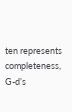ten represents completeness, G-d’s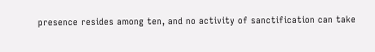presence resides among ten, and no activity of sanctification can take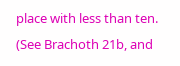place with less than ten. (See Brachoth 21b, and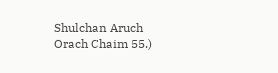Shulchan Aruch Orach Chaim 55.)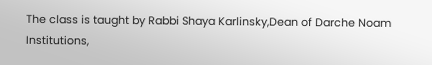The class is taught by Rabbi Shaya Karlinsky,Dean of Darche Noam Institutions,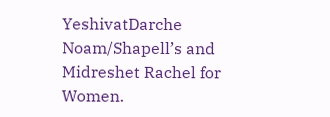YeshivatDarche Noam/Shapell’s and Midreshet Rachel for Women.